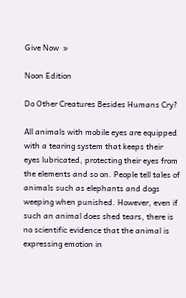Give Now  »

Noon Edition

Do Other Creatures Besides Humans Cry?

All animals with mobile eyes are equipped with a tearing system that keeps their eyes lubricated, protecting their eyes from the elements and so on. People tell tales of animals such as elephants and dogs weeping when punished. However, even if such an animal does shed tears, there is no scientific evidence that the animal is expressing emotion in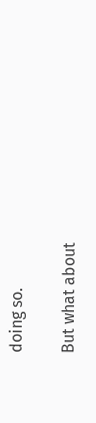doing so.

But what about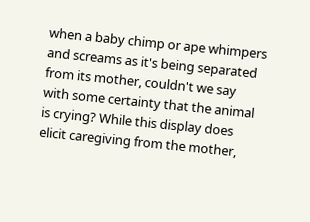when a baby chimp or ape whimpers and screams as it's being separated from its mother, couldn't we say with some certainty that the animal is crying? While this display does elicit caregiving from the mother,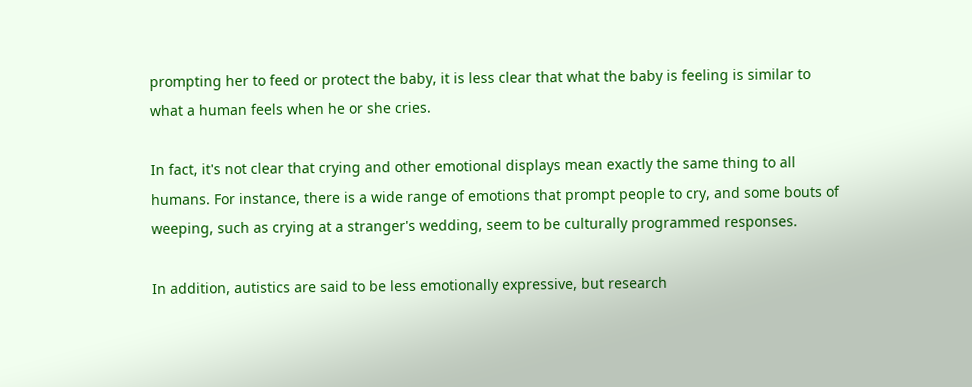prompting her to feed or protect the baby, it is less clear that what the baby is feeling is similar to what a human feels when he or she cries.

In fact, it's not clear that crying and other emotional displays mean exactly the same thing to all humans. For instance, there is a wide range of emotions that prompt people to cry, and some bouts of weeping, such as crying at a stranger's wedding, seem to be culturally programmed responses.

In addition, autistics are said to be less emotionally expressive, but research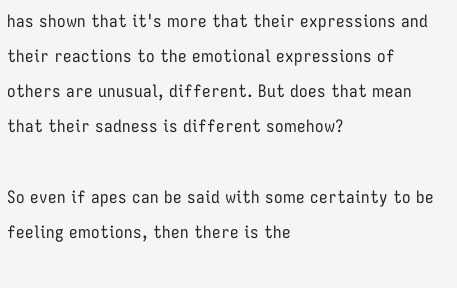has shown that it's more that their expressions and their reactions to the emotional expressions of others are unusual, different. But does that mean that their sadness is different somehow?

So even if apes can be said with some certainty to be feeling emotions, then there is the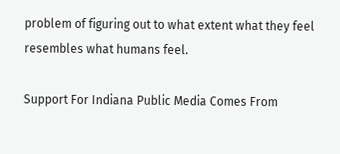problem of figuring out to what extent what they feel resembles what humans feel.

Support For Indiana Public Media Comes From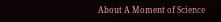About A Moment of Science